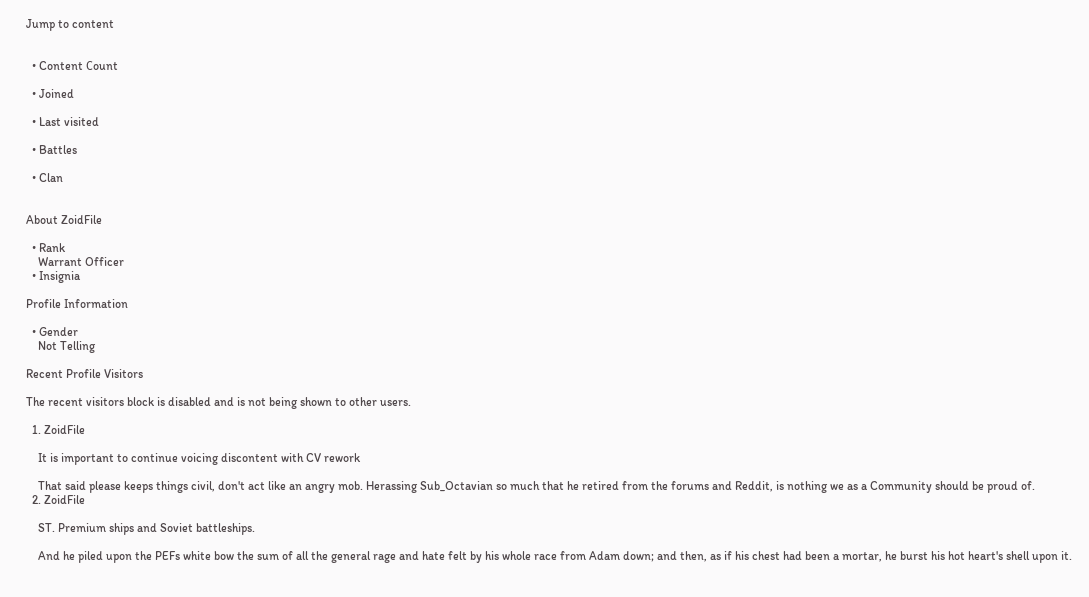Jump to content


  • Content Сount

  • Joined

  • Last visited

  • Battles

  • Clan


About ZoidFile

  • Rank
    Warrant Officer
  • Insignia

Profile Information

  • Gender
    Not Telling

Recent Profile Visitors

The recent visitors block is disabled and is not being shown to other users.

  1. ZoidFile

    It is important to continue voicing discontent with CV rework

    That said please keeps things civil, don't act like an angry mob. Herassing Sub_Octavian so much that he retired from the forums and Reddit, is nothing we as a Community should be proud of.
  2. ZoidFile

    ST. Premium ships and Soviet battleships.

    And he piled upon the PEFs white bow the sum of all the general rage and hate felt by his whole race from Adam down; and then, as if his chest had been a mortar, he burst his hot heart's shell upon it.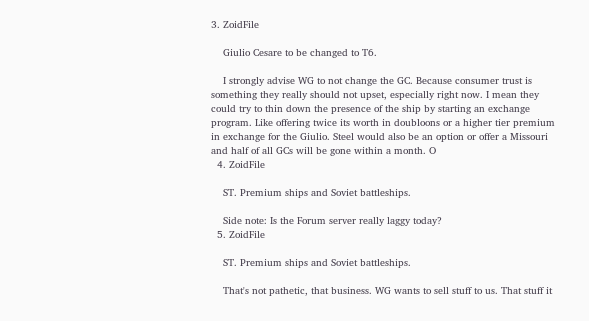3. ZoidFile

    Giulio Cesare to be changed to T6.

    I strongly advise WG to not change the GC. Because consumer trust is something they really should not upset, especially right now. I mean they could try to thin down the presence of the ship by starting an exchange program. Like offering twice its worth in doubloons or a higher tier premium in exchange for the Giulio. Steel would also be an option or offer a Missouri and half of all GCs will be gone within a month. O
  4. ZoidFile

    ST. Premium ships and Soviet battleships.

    Side note: Is the Forum server really laggy today?
  5. ZoidFile

    ST. Premium ships and Soviet battleships.

    That's not pathetic, that business. WG wants to sell stuff to us. That stuff it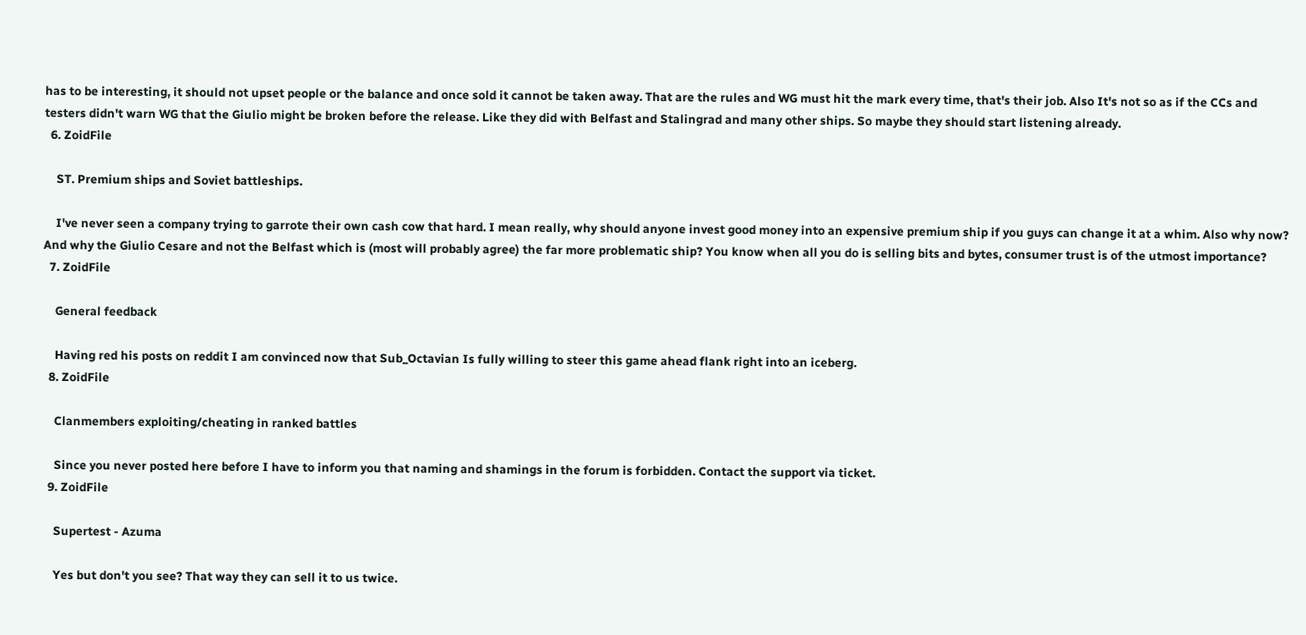has to be interesting, it should not upset people or the balance and once sold it cannot be taken away. That are the rules and WG must hit the mark every time, that's their job. Also It's not so as if the CCs and testers didn't warn WG that the Giulio might be broken before the release. Like they did with Belfast and Stalingrad and many other ships. So maybe they should start listening already.
  6. ZoidFile

    ST. Premium ships and Soviet battleships.

    I've never seen a company trying to garrote their own cash cow that hard. I mean really, why should anyone invest good money into an expensive premium ship if you guys can change it at a whim. Also why now? And why the Giulio Cesare and not the Belfast which is (most will probably agree) the far more problematic ship? You know when all you do is selling bits and bytes, consumer trust is of the utmost importance?
  7. ZoidFile

    General feedback

    Having red his posts on reddit I am convinced now that Sub_Octavian Is fully willing to steer this game ahead flank right into an iceberg.
  8. ZoidFile

    Clanmembers exploiting/cheating in ranked battles

    Since you never posted here before I have to inform you that naming and shamings in the forum is forbidden. Contact the support via ticket.
  9. ZoidFile

    Supertest - Azuma

    Yes but don't you see? That way they can sell it to us twice.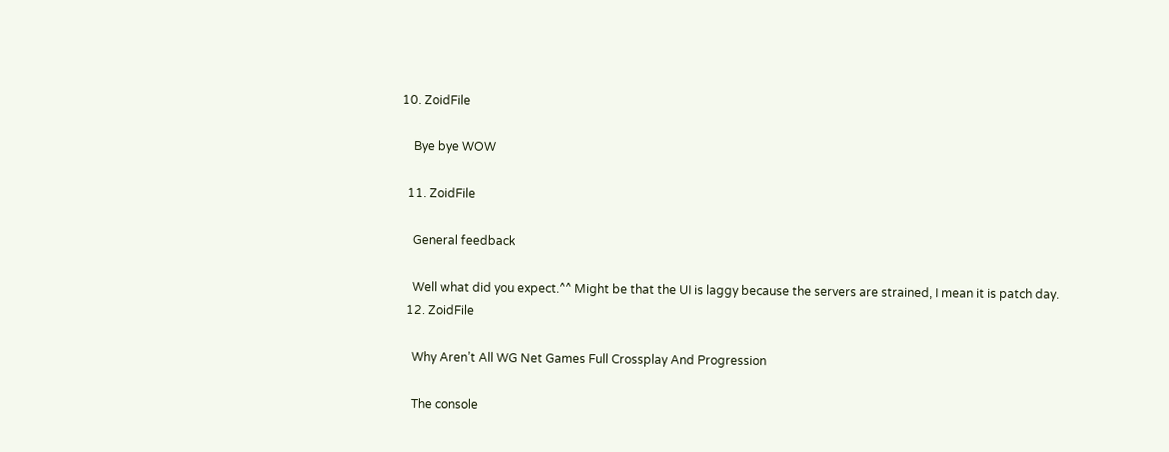10. ZoidFile

    Bye bye WOW

  11. ZoidFile

    General feedback

    Well what did you expect.^^ Might be that the UI is laggy because the servers are strained, I mean it is patch day.
  12. ZoidFile

    Why Aren’t All WG Net Games Full Crossplay And Progression

    The console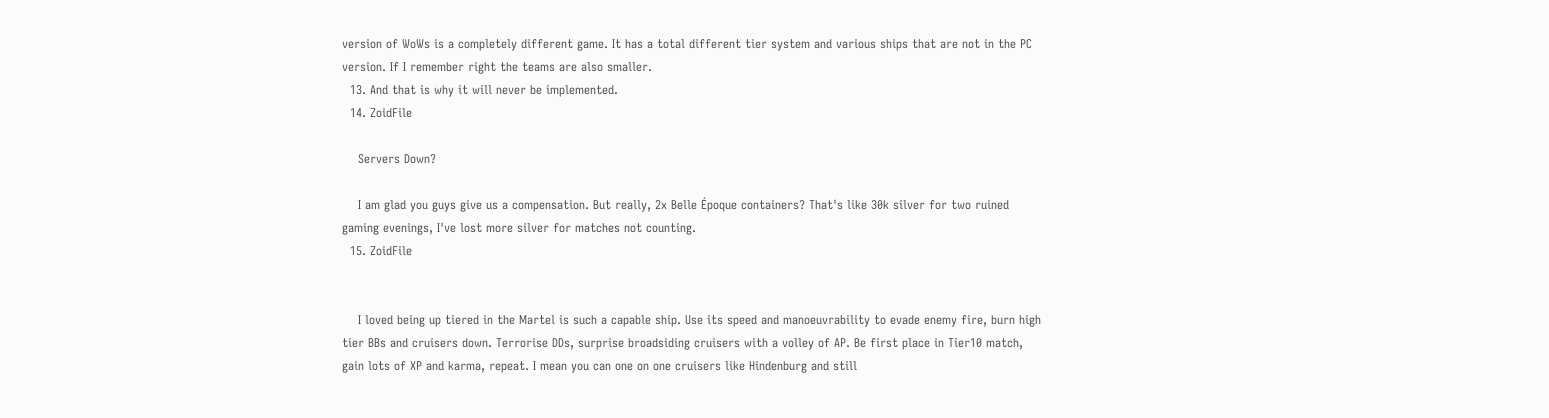version of WoWs is a completely different game. It has a total different tier system and various ships that are not in the PC version. If I remember right the teams are also smaller.
  13. And that is why it will never be implemented.
  14. ZoidFile

    Servers Down?

    I am glad you guys give us a compensation. But really, 2x Belle Époque containers? That's like 30k silver for two ruined gaming evenings, I've lost more silver for matches not counting.
  15. ZoidFile


    I loved being up tiered in the Martel is such a capable ship. Use its speed and manoeuvrability to evade enemy fire, burn high tier BBs and cruisers down. Terrorise DDs, surprise broadsiding cruisers with a volley of AP. Be first place in Tier10 match, gain lots of XP and karma, repeat. I mean you can one on one cruisers like Hindenburg and still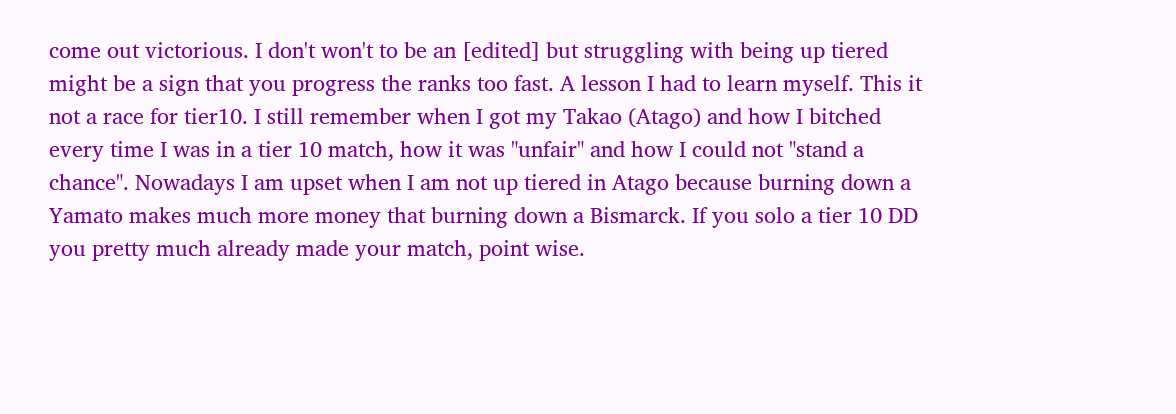come out victorious. I don't won't to be an [edited] but struggling with being up tiered might be a sign that you progress the ranks too fast. A lesson I had to learn myself. This it not a race for tier10. I still remember when I got my Takao (Atago) and how I bitched every time I was in a tier 10 match, how it was "unfair" and how I could not "stand a chance". Nowadays I am upset when I am not up tiered in Atago because burning down a Yamato makes much more money that burning down a Bismarck. If you solo a tier 10 DD you pretty much already made your match, point wise.